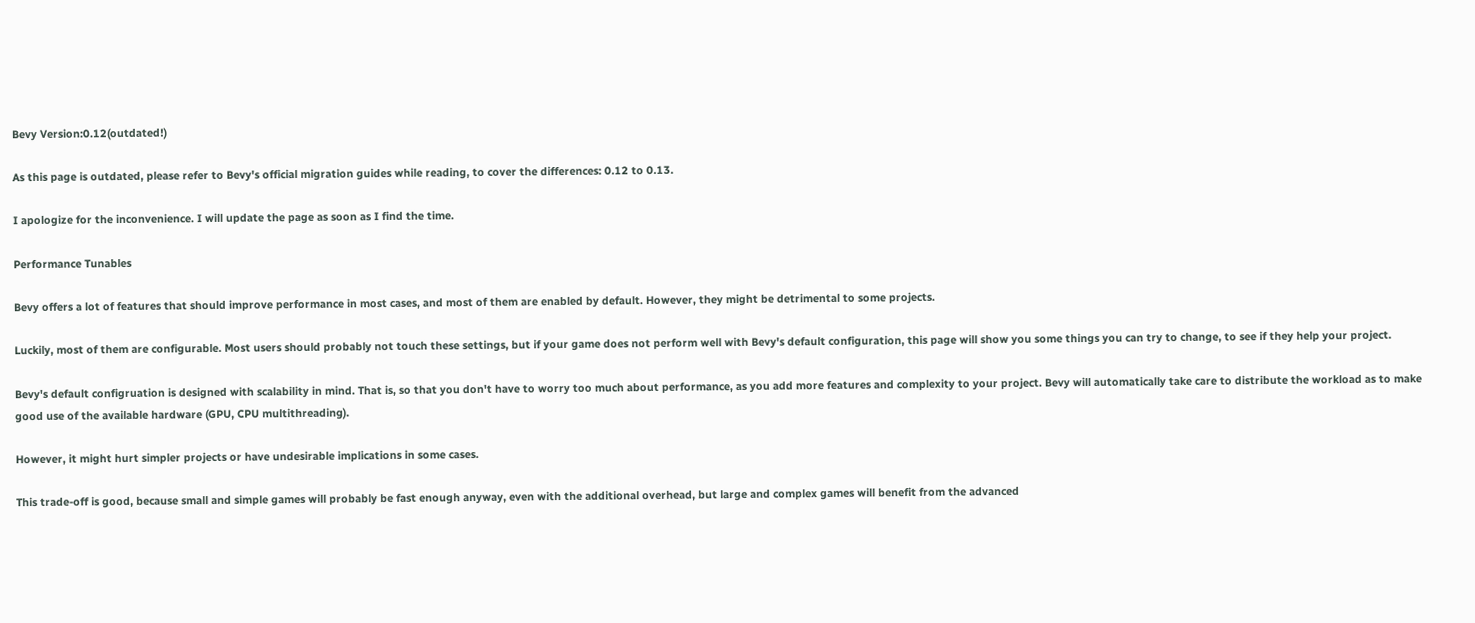Bevy Version:0.12(outdated!)

As this page is outdated, please refer to Bevy's official migration guides while reading, to cover the differences: 0.12 to 0.13.

I apologize for the inconvenience. I will update the page as soon as I find the time.

Performance Tunables

Bevy offers a lot of features that should improve performance in most cases, and most of them are enabled by default. However, they might be detrimental to some projects.

Luckily, most of them are configurable. Most users should probably not touch these settings, but if your game does not perform well with Bevy's default configuration, this page will show you some things you can try to change, to see if they help your project.

Bevy's default configruation is designed with scalability in mind. That is, so that you don't have to worry too much about performance, as you add more features and complexity to your project. Bevy will automatically take care to distribute the workload as to make good use of the available hardware (GPU, CPU multithreading).

However, it might hurt simpler projects or have undesirable implications in some cases.

This trade-off is good, because small and simple games will probably be fast enough anyway, even with the additional overhead, but large and complex games will benefit from the advanced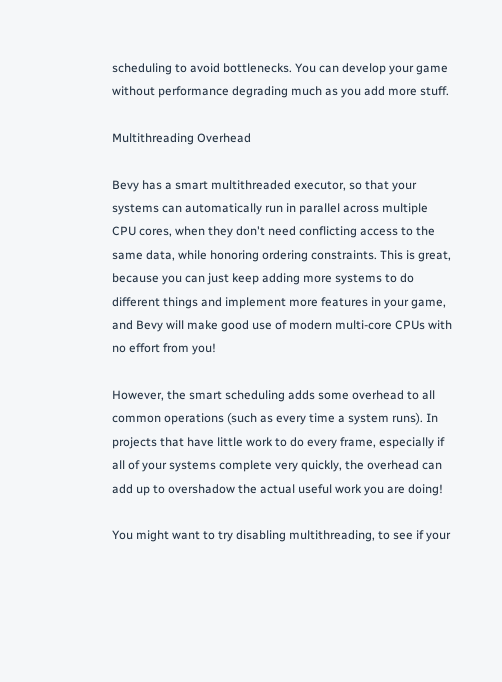scheduling to avoid bottlenecks. You can develop your game without performance degrading much as you add more stuff.

Multithreading Overhead

Bevy has a smart multithreaded executor, so that your systems can automatically run in parallel across multiple CPU cores, when they don't need conflicting access to the same data, while honoring ordering constraints. This is great, because you can just keep adding more systems to do different things and implement more features in your game, and Bevy will make good use of modern multi-core CPUs with no effort from you!

However, the smart scheduling adds some overhead to all common operations (such as every time a system runs). In projects that have little work to do every frame, especially if all of your systems complete very quickly, the overhead can add up to overshadow the actual useful work you are doing!

You might want to try disabling multithreading, to see if your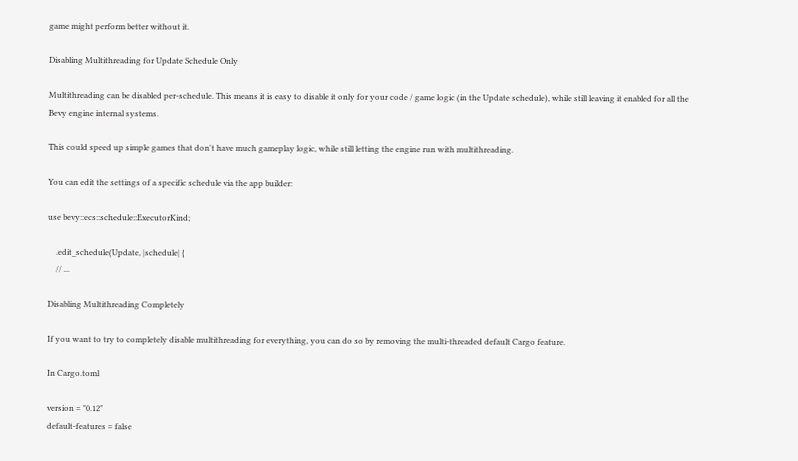game might perform better without it.

Disabling Multithreading for Update Schedule Only

Multithreading can be disabled per-schedule. This means it is easy to disable it only for your code / game logic (in the Update schedule), while still leaving it enabled for all the Bevy engine internal systems.

This could speed up simple games that don't have much gameplay logic, while still letting the engine run with multithreading.

You can edit the settings of a specific schedule via the app builder:

use bevy::ecs::schedule::ExecutorKind;

    .edit_schedule(Update, |schedule| {
    // ...

Disabling Multithreading Completely

If you want to try to completely disable multithreading for everything, you can do so by removing the multi-threaded default Cargo feature.

In Cargo.toml

version = "0.12"
default-features = false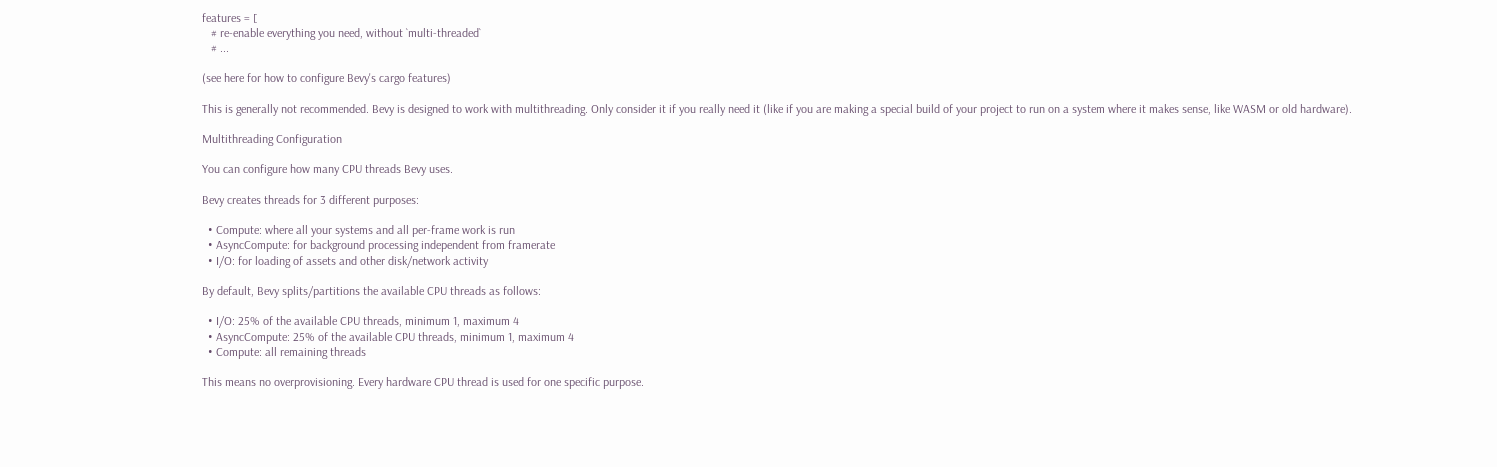features = [
   # re-enable everything you need, without `multi-threaded`
   # ...

(see here for how to configure Bevy's cargo features)

This is generally not recommended. Bevy is designed to work with multithreading. Only consider it if you really need it (like if you are making a special build of your project to run on a system where it makes sense, like WASM or old hardware).

Multithreading Configuration

You can configure how many CPU threads Bevy uses.

Bevy creates threads for 3 different purposes:

  • Compute: where all your systems and all per-frame work is run
  • AsyncCompute: for background processing independent from framerate
  • I/O: for loading of assets and other disk/network activity

By default, Bevy splits/partitions the available CPU threads as follows:

  • I/O: 25% of the available CPU threads, minimum 1, maximum 4
  • AsyncCompute: 25% of the available CPU threads, minimum 1, maximum 4
  • Compute: all remaining threads

This means no overprovisioning. Every hardware CPU thread is used for one specific purpose.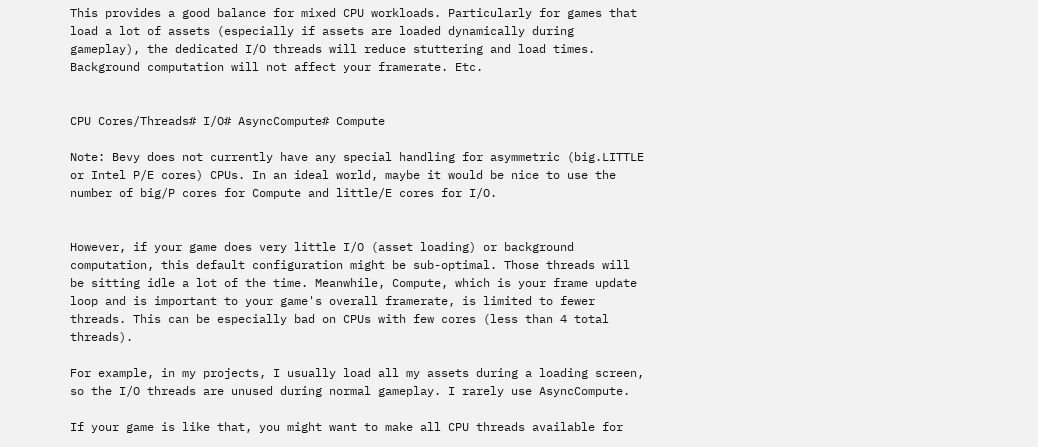This provides a good balance for mixed CPU workloads. Particularly for games that load a lot of assets (especially if assets are loaded dynamically during gameplay), the dedicated I/O threads will reduce stuttering and load times. Background computation will not affect your framerate. Etc.


CPU Cores/Threads# I/O# AsyncCompute# Compute

Note: Bevy does not currently have any special handling for asymmetric (big.LITTLE or Intel P/E cores) CPUs. In an ideal world, maybe it would be nice to use the number of big/P cores for Compute and little/E cores for I/O.


However, if your game does very little I/O (asset loading) or background computation, this default configuration might be sub-optimal. Those threads will be sitting idle a lot of the time. Meanwhile, Compute, which is your frame update loop and is important to your game's overall framerate, is limited to fewer threads. This can be especially bad on CPUs with few cores (less than 4 total threads).

For example, in my projects, I usually load all my assets during a loading screen, so the I/O threads are unused during normal gameplay. I rarely use AsyncCompute.

If your game is like that, you might want to make all CPU threads available for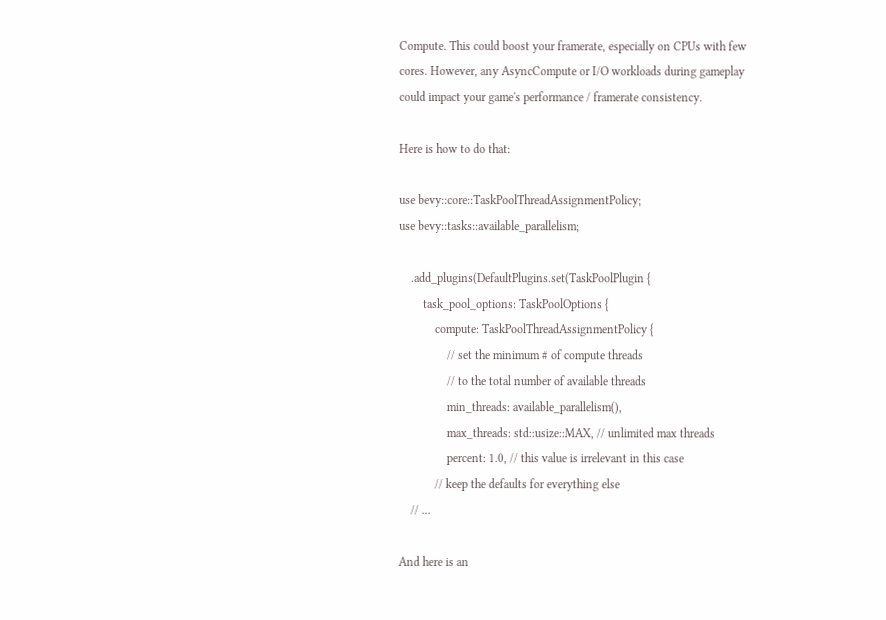Compute. This could boost your framerate, especially on CPUs with few cores. However, any AsyncCompute or I/O workloads during gameplay could impact your game's performance / framerate consistency.

Here is how to do that:

use bevy::core::TaskPoolThreadAssignmentPolicy;
use bevy::tasks::available_parallelism;

    .add_plugins(DefaultPlugins.set(TaskPoolPlugin {
        task_pool_options: TaskPoolOptions {
            compute: TaskPoolThreadAssignmentPolicy {
                // set the minimum # of compute threads
                // to the total number of available threads
                min_threads: available_parallelism(),
                max_threads: std::usize::MAX, // unlimited max threads
                percent: 1.0, // this value is irrelevant in this case
            // keep the defaults for everything else
    // ...

And here is an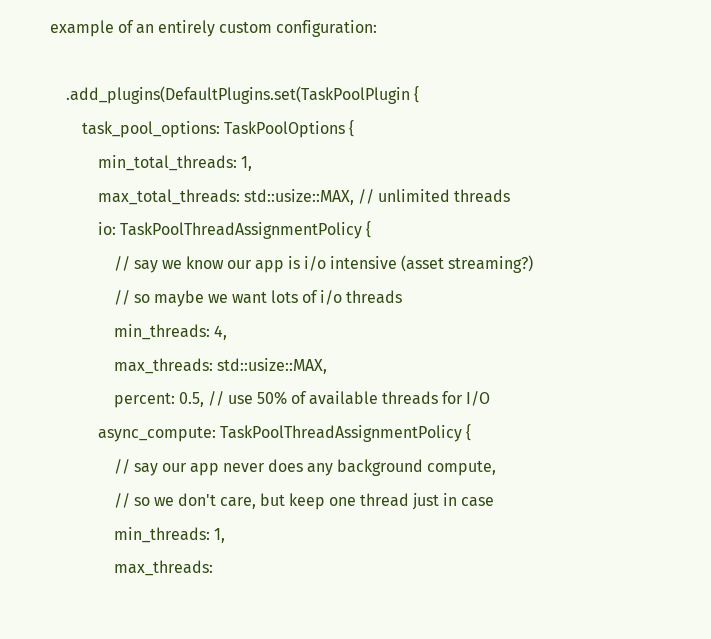example of an entirely custom configuration:

    .add_plugins(DefaultPlugins.set(TaskPoolPlugin {
        task_pool_options: TaskPoolOptions {
            min_total_threads: 1,
            max_total_threads: std::usize::MAX, // unlimited threads
            io: TaskPoolThreadAssignmentPolicy {
                // say we know our app is i/o intensive (asset streaming?)
                // so maybe we want lots of i/o threads
                min_threads: 4,
                max_threads: std::usize::MAX,
                percent: 0.5, // use 50% of available threads for I/O
            async_compute: TaskPoolThreadAssignmentPolicy {
                // say our app never does any background compute,
                // so we don't care, but keep one thread just in case
                min_threads: 1,
                max_threads: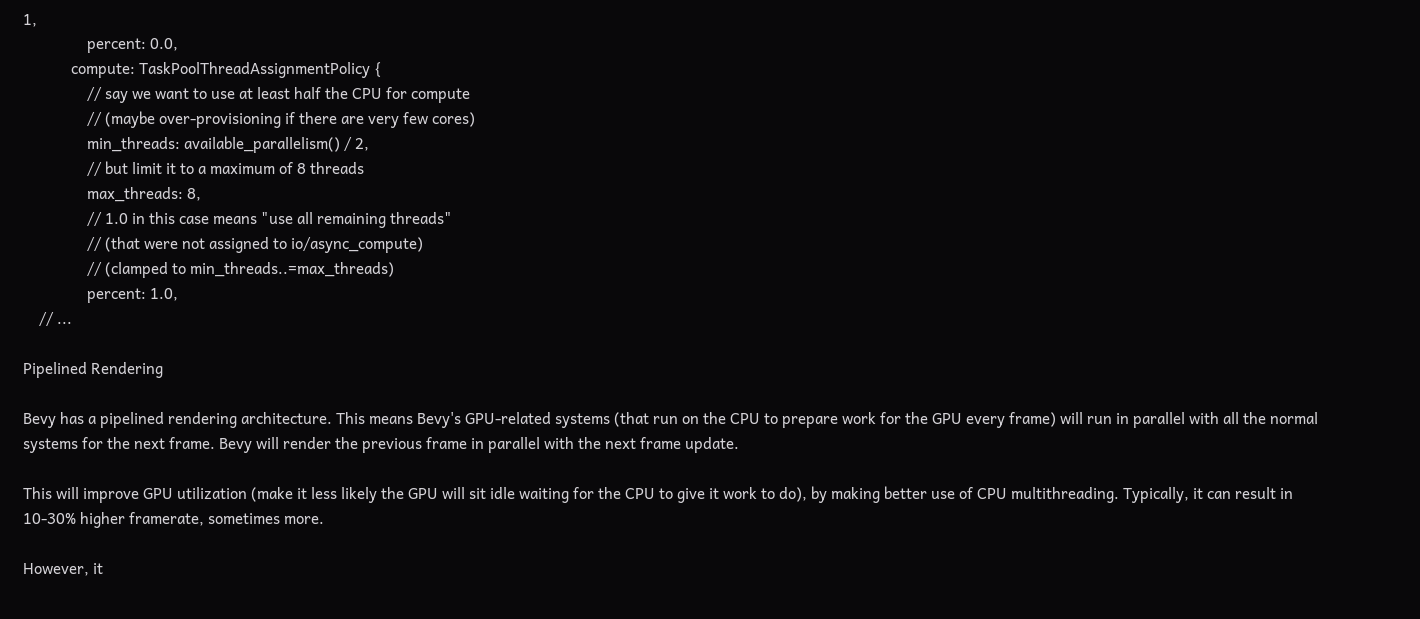1,
                percent: 0.0,
            compute: TaskPoolThreadAssignmentPolicy {
                // say we want to use at least half the CPU for compute
                // (maybe over-provisioning if there are very few cores)
                min_threads: available_parallelism() / 2,
                // but limit it to a maximum of 8 threads
                max_threads: 8,
                // 1.0 in this case means "use all remaining threads"
                // (that were not assigned to io/async_compute)
                // (clamped to min_threads..=max_threads)
                percent: 1.0,
    // ...

Pipelined Rendering

Bevy has a pipelined rendering architecture. This means Bevy's GPU-related systems (that run on the CPU to prepare work for the GPU every frame) will run in parallel with all the normal systems for the next frame. Bevy will render the previous frame in parallel with the next frame update.

This will improve GPU utilization (make it less likely the GPU will sit idle waiting for the CPU to give it work to do), by making better use of CPU multithreading. Typically, it can result in 10-30% higher framerate, sometimes more.

However, it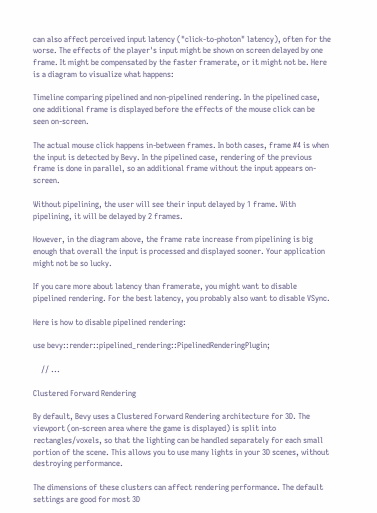can also affect perceived input latency ("click-to-photon" latency), often for the worse. The effects of the player's input might be shown on screen delayed by one frame. It might be compensated by the faster framerate, or it might not be. Here is a diagram to visualize what happens:

Timeline comparing pipelined and non-pipelined rendering. In the pipelined case, one additional frame is displayed before the effects of the mouse click can be seen on-screen.

The actual mouse click happens in-between frames. In both cases, frame #4 is when the input is detected by Bevy. In the pipelined case, rendering of the previous frame is done in parallel, so an additional frame without the input appears on-screen.

Without pipelining, the user will see their input delayed by 1 frame. With pipelining, it will be delayed by 2 frames.

However, in the diagram above, the frame rate increase from pipelining is big enough that overall the input is processed and displayed sooner. Your application might not be so lucky.

If you care more about latency than framerate, you might want to disable pipelined rendering. For the best latency, you probably also want to disable VSync.

Here is how to disable pipelined rendering:

use bevy::render::pipelined_rendering::PipelinedRenderingPlugin;

    // ...

Clustered Forward Rendering

By default, Bevy uses a Clustered Forward Rendering architecture for 3D. The viewport (on-screen area where the game is displayed) is split into rectangles/voxels, so that the lighting can be handled separately for each small portion of the scene. This allows you to use many lights in your 3D scenes, without destroying performance.

The dimensions of these clusters can affect rendering performance. The default settings are good for most 3D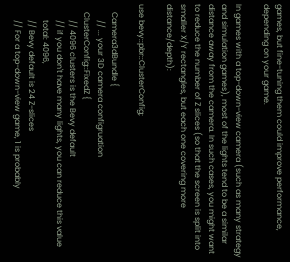games, but fine-tuning them could improve performance, depending on your game.

In games with a top-down-view camera (such as many strategy and simulation games), most of the lights tend to be a similar distance away from the camera. In such cases, you might want to reduce the number of Z slices (so that the screen is split into smaller X/Y rectangles, but each one covering more distance/depth):

use bevy::pbr::ClusterConfig;

    Camera3dBundle {
        // ... your 3D camera configruation
    ClusterConfig::FixedZ {
        // 4096 clusters is the Bevy default
        // if you don't have many lights, you can reduce this value
        total: 4096,
        // Bevy default is 24 Z-slices
        // For a top-down-view game, 1 is probably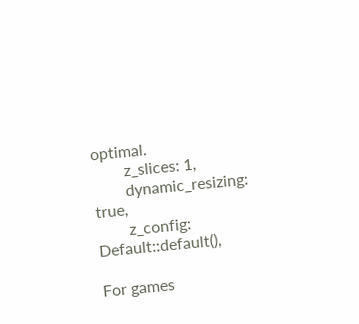optimal.
        z_slices: 1,
        dynamic_resizing: true,
        z_config: Default::default(),

For games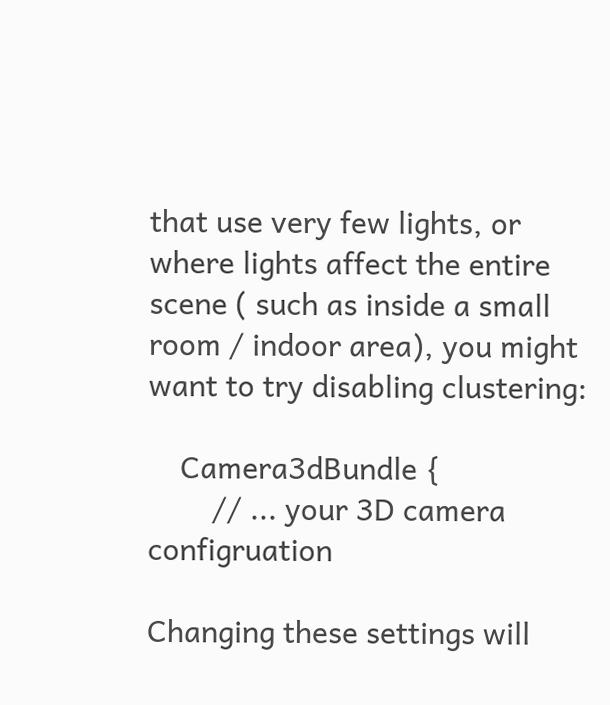that use very few lights, or where lights affect the entire scene ( such as inside a small room / indoor area), you might want to try disabling clustering:

    Camera3dBundle {
        // ... your 3D camera configruation

Changing these settings will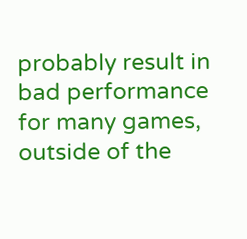probably result in bad performance for many games, outside of the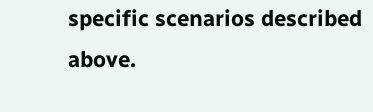specific scenarios described above.